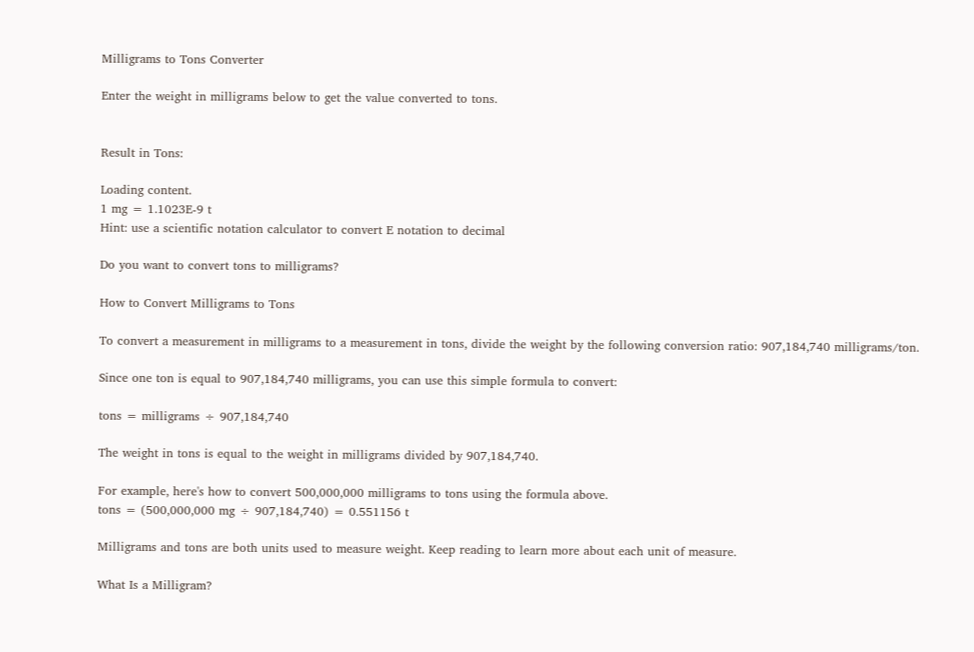Milligrams to Tons Converter

Enter the weight in milligrams below to get the value converted to tons.


Result in Tons:

Loading content.
1 mg = 1.1023E-9 t
Hint: use a scientific notation calculator to convert E notation to decimal

Do you want to convert tons to milligrams?

How to Convert Milligrams to Tons

To convert a measurement in milligrams to a measurement in tons, divide the weight by the following conversion ratio: 907,184,740 milligrams/ton.

Since one ton is equal to 907,184,740 milligrams, you can use this simple formula to convert:

tons = milligrams ÷ 907,184,740

The weight in tons is equal to the weight in milligrams divided by 907,184,740.

For example, here's how to convert 500,000,000 milligrams to tons using the formula above.
tons = (500,000,000 mg ÷ 907,184,740) = 0.551156 t

Milligrams and tons are both units used to measure weight. Keep reading to learn more about each unit of measure.

What Is a Milligram?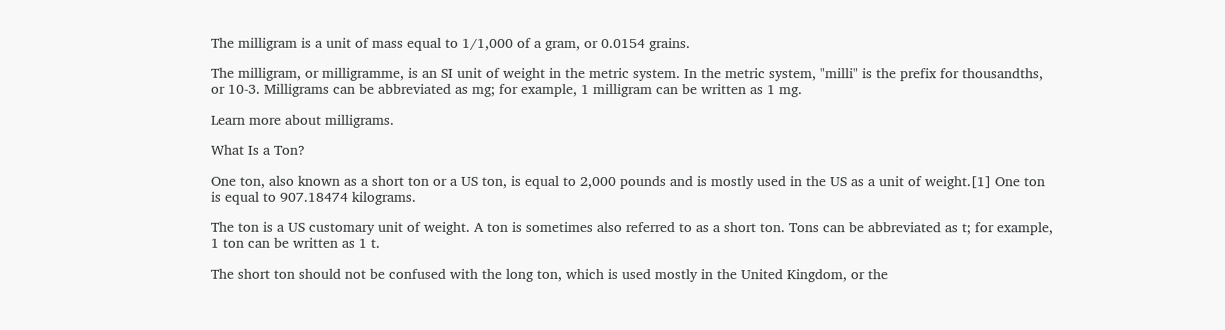The milligram is a unit of mass equal to 1/1,000 of a gram, or 0.0154 grains.

The milligram, or milligramme, is an SI unit of weight in the metric system. In the metric system, "milli" is the prefix for thousandths, or 10-3. Milligrams can be abbreviated as mg; for example, 1 milligram can be written as 1 mg.

Learn more about milligrams.

What Is a Ton?

One ton, also known as a short ton or a US ton, is equal to 2,000 pounds and is mostly used in the US as a unit of weight.[1] One ton is equal to 907.18474 kilograms.

The ton is a US customary unit of weight. A ton is sometimes also referred to as a short ton. Tons can be abbreviated as t; for example, 1 ton can be written as 1 t.

The short ton should not be confused with the long ton, which is used mostly in the United Kingdom, or the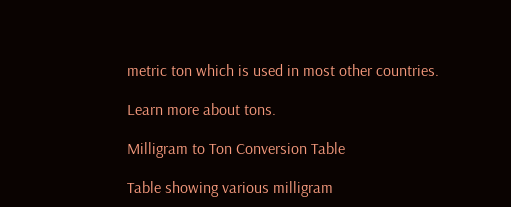metric ton which is used in most other countries.

Learn more about tons.

Milligram to Ton Conversion Table

Table showing various milligram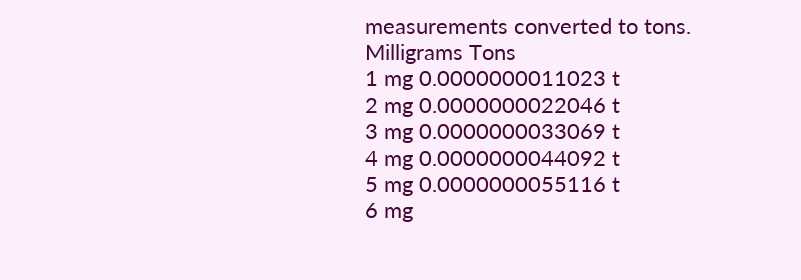measurements converted to tons.
Milligrams Tons
1 mg 0.0000000011023 t
2 mg 0.0000000022046 t
3 mg 0.0000000033069 t
4 mg 0.0000000044092 t
5 mg 0.0000000055116 t
6 mg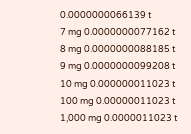0.0000000066139 t
7 mg 0.0000000077162 t
8 mg 0.0000000088185 t
9 mg 0.0000000099208 t
10 mg 0.000000011023 t
100 mg 0.00000011023 t
1,000 mg 0.0000011023 t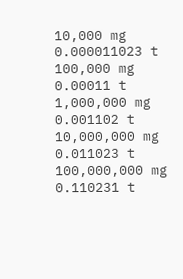10,000 mg 0.000011023 t
100,000 mg 0.00011 t
1,000,000 mg 0.001102 t
10,000,000 mg 0.011023 t
100,000,000 mg 0.110231 t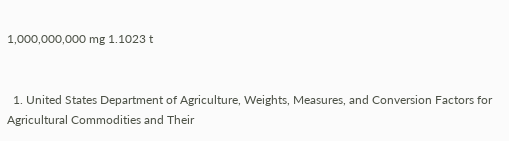1,000,000,000 mg 1.1023 t


  1. United States Department of Agriculture, Weights, Measures, and Conversion Factors for Agricultural Commodities and Their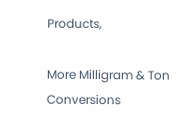Products,

More Milligram & Ton Conversions